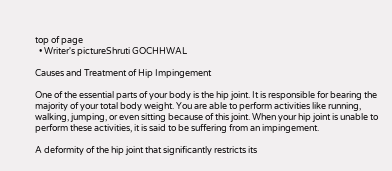top of page
  • Writer's pictureShruti GOCHHWAL

Causes and Treatment of Hip Impingement

One of the essential parts of your body is the hip joint. It is responsible for bearing the majority of your total body weight. You are able to perform activities like running, walking, jumping, or even sitting because of this joint. When your hip joint is unable to perform these activities, it is said to be suffering from an impingement.

A deformity of the hip joint that significantly restricts its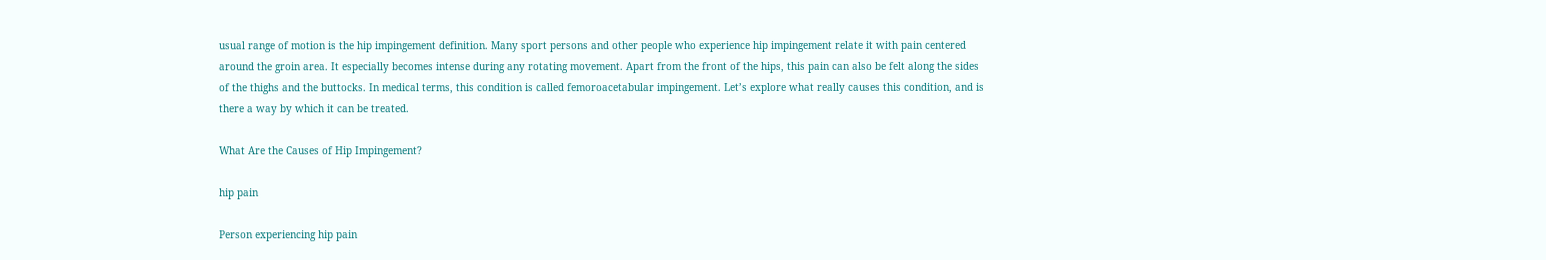usual range of motion is the hip impingement definition. Many sport persons and other people who experience hip impingement relate it with pain centered around the groin area. It especially becomes intense during any rotating movement. Apart from the front of the hips, this pain can also be felt along the sides of the thighs and the buttocks. In medical terms, this condition is called femoroacetabular impingement. Let’s explore what really causes this condition, and is there a way by which it can be treated.

What Are the Causes of Hip Impingement?

hip pain

Person experiencing hip pain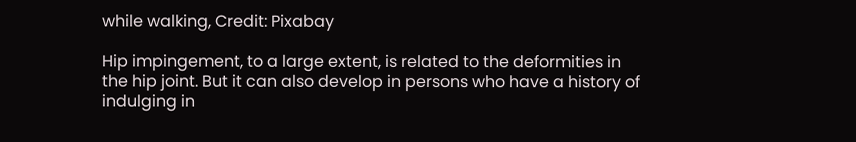while walking, Credit: Pixabay

Hip impingement, to a large extent, is related to the deformities in the hip joint. But it can also develop in persons who have a history of indulging in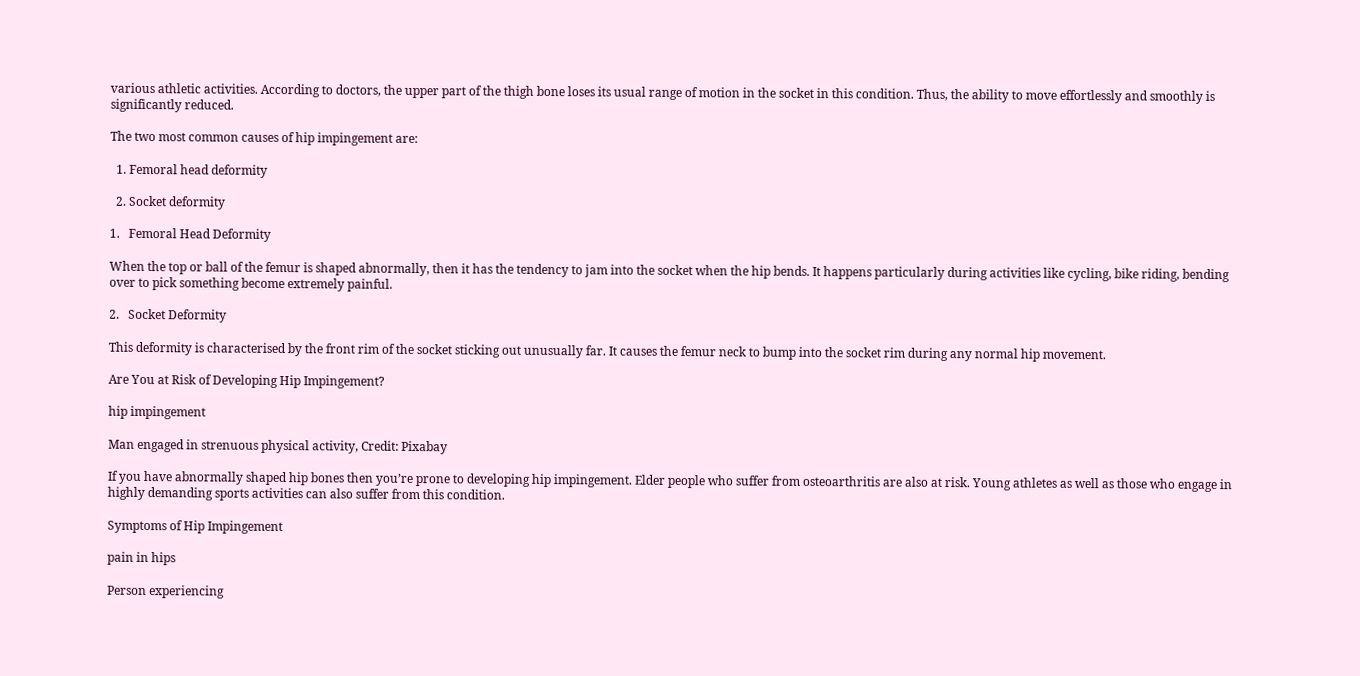various athletic activities. According to doctors, the upper part of the thigh bone loses its usual range of motion in the socket in this condition. Thus, the ability to move effortlessly and smoothly is significantly reduced.

The two most common causes of hip impingement are:

  1. Femoral head deformity

  2. Socket deformity

1.   Femoral Head Deformity

When the top or ball of the femur is shaped abnormally, then it has the tendency to jam into the socket when the hip bends. It happens particularly during activities like cycling, bike riding, bending over to pick something become extremely painful.

2.   Socket Deformity

This deformity is characterised by the front rim of the socket sticking out unusually far. It causes the femur neck to bump into the socket rim during any normal hip movement.

Are You at Risk of Developing Hip Impingement?

hip impingement

Man engaged in strenuous physical activity, Credit: Pixabay

If you have abnormally shaped hip bones then you’re prone to developing hip impingement. Elder people who suffer from osteoarthritis are also at risk. Young athletes as well as those who engage in highly demanding sports activities can also suffer from this condition.

Symptoms of Hip Impingement

pain in hips

Person experiencing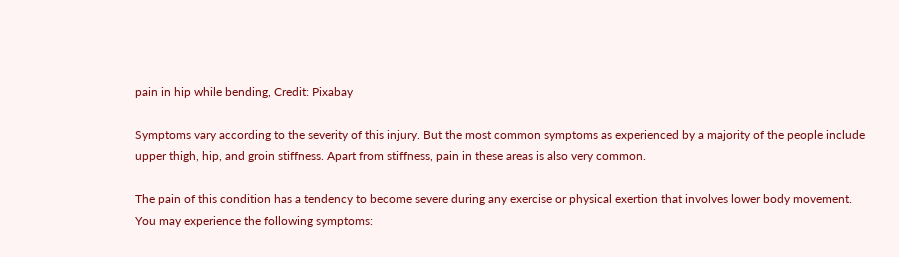pain in hip while bending, Credit: Pixabay

Symptoms vary according to the severity of this injury. But the most common symptoms as experienced by a majority of the people include upper thigh, hip, and groin stiffness. Apart from stiffness, pain in these areas is also very common.

The pain of this condition has a tendency to become severe during any exercise or physical exertion that involves lower body movement. You may experience the following symptoms: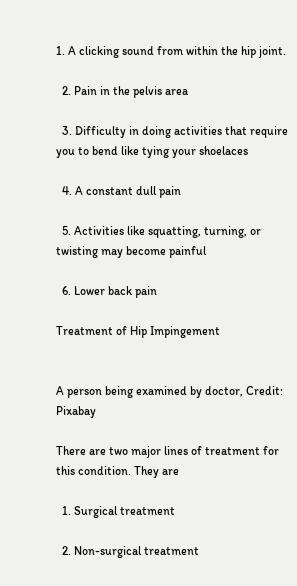1. A clicking sound from within the hip joint.

  2. Pain in the pelvis area

  3. Difficulty in doing activities that require you to bend like tying your shoelaces

  4. A constant dull pain

  5. Activities like squatting, turning, or twisting may become painful

  6. Lower back pain

Treatment of Hip Impingement


A person being examined by doctor, Credit: Pixabay

There are two major lines of treatment for this condition. They are

  1. Surgical treatment

  2. Non-surgical treatment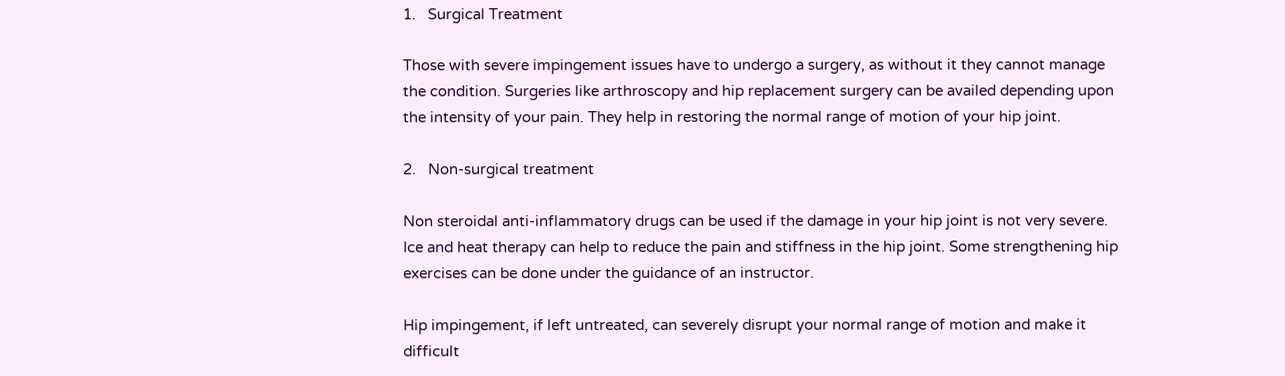1.   Surgical Treatment

Those with severe impingement issues have to undergo a surgery, as without it they cannot manage the condition. Surgeries like arthroscopy and hip replacement surgery can be availed depending upon the intensity of your pain. They help in restoring the normal range of motion of your hip joint.

2.   Non-surgical treatment

Non steroidal anti-inflammatory drugs can be used if the damage in your hip joint is not very severe. Ice and heat therapy can help to reduce the pain and stiffness in the hip joint. Some strengthening hip exercises can be done under the guidance of an instructor.

Hip impingement, if left untreated, can severely disrupt your normal range of motion and make it difficult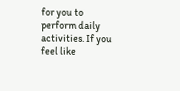for you to perform daily activities. If you feel like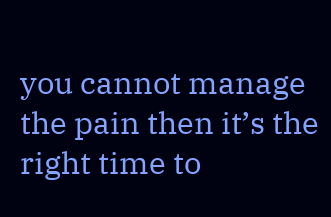you cannot manage the pain then it’s the right time to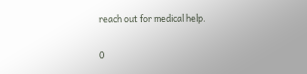reach out for medical help.

0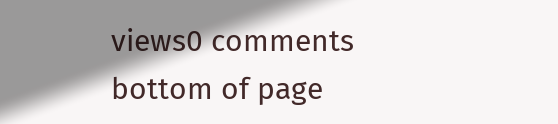views0 comments
bottom of page